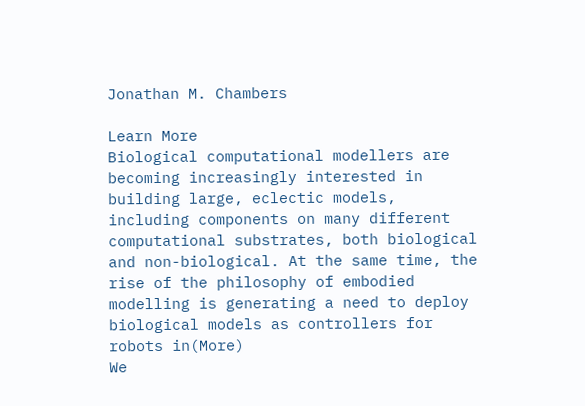Jonathan M. Chambers

Learn More
Biological computational modellers are becoming increasingly interested in building large, eclectic models, including components on many different computational substrates, both biological and non-biological. At the same time, the rise of the philosophy of embodied modelling is generating a need to deploy biological models as controllers for robots in(More)
We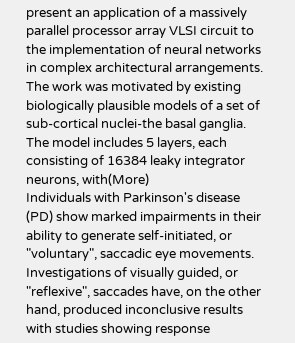present an application of a massively parallel processor array VLSI circuit to the implementation of neural networks in complex architectural arrangements. The work was motivated by existing biologically plausible models of a set of sub-cortical nuclei-the basal ganglia. The model includes 5 layers, each consisting of 16384 leaky integrator neurons, with(More)
Individuals with Parkinson's disease (PD) show marked impairments in their ability to generate self-initiated, or "voluntary", saccadic eye movements. Investigations of visually guided, or "reflexive", saccades have, on the other hand, produced inconclusive results with studies showing response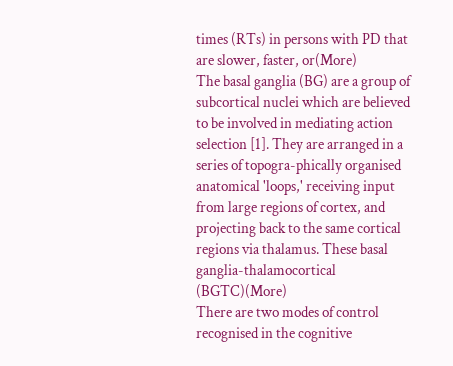times (RTs) in persons with PD that are slower, faster, or(More)
The basal ganglia (BG) are a group of subcortical nuclei which are believed to be involved in mediating action selection [1]. They are arranged in a series of topogra-phically organised anatomical 'loops,' receiving input from large regions of cortex, and projecting back to the same cortical regions via thalamus. These basal ganglia-thalamocortical (BGTC)(More)
There are two modes of control recognised in the cognitive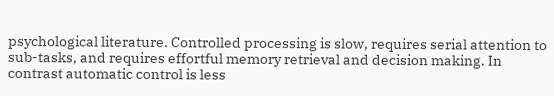psychological literature. Controlled processing is slow, requires serial attention to sub-tasks, and requires effortful memory retrieval and decision making. In contrast automatic control is less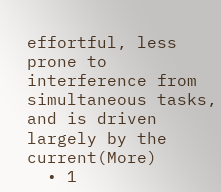effortful, less prone to interference from simultaneous tasks, and is driven largely by the current(More)
  • 1